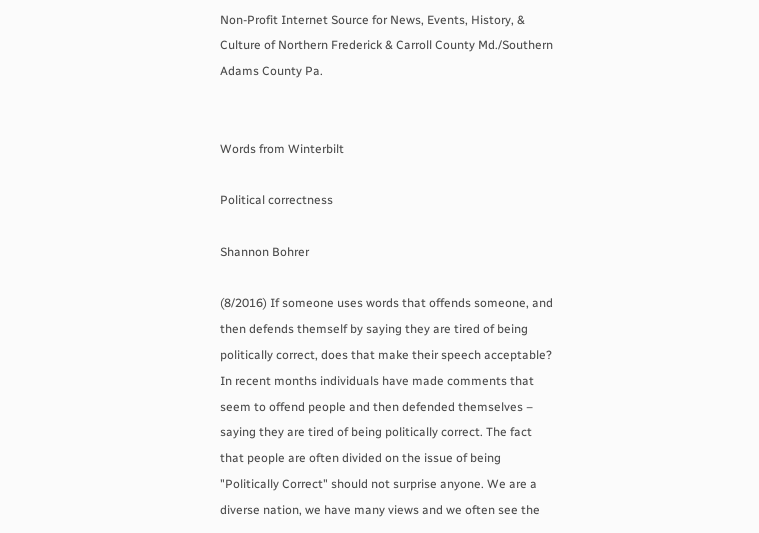Non-Profit Internet Source for News, Events, History, & Culture of Northern Frederick & Carroll County Md./Southern Adams County Pa.


Words from Winterbilt

Political correctness

Shannon Bohrer

(8/2016) If someone uses words that offends someone, and then defends themself by saying they are tired of being politically correct, does that make their speech acceptable? In recent months individuals have made comments that seem to offend people and then defended themselves – saying they are tired of being politically correct. The fact that people are often divided on the issue of being "Politically Correct" should not surprise anyone. We are a diverse nation, we have many views and we often see the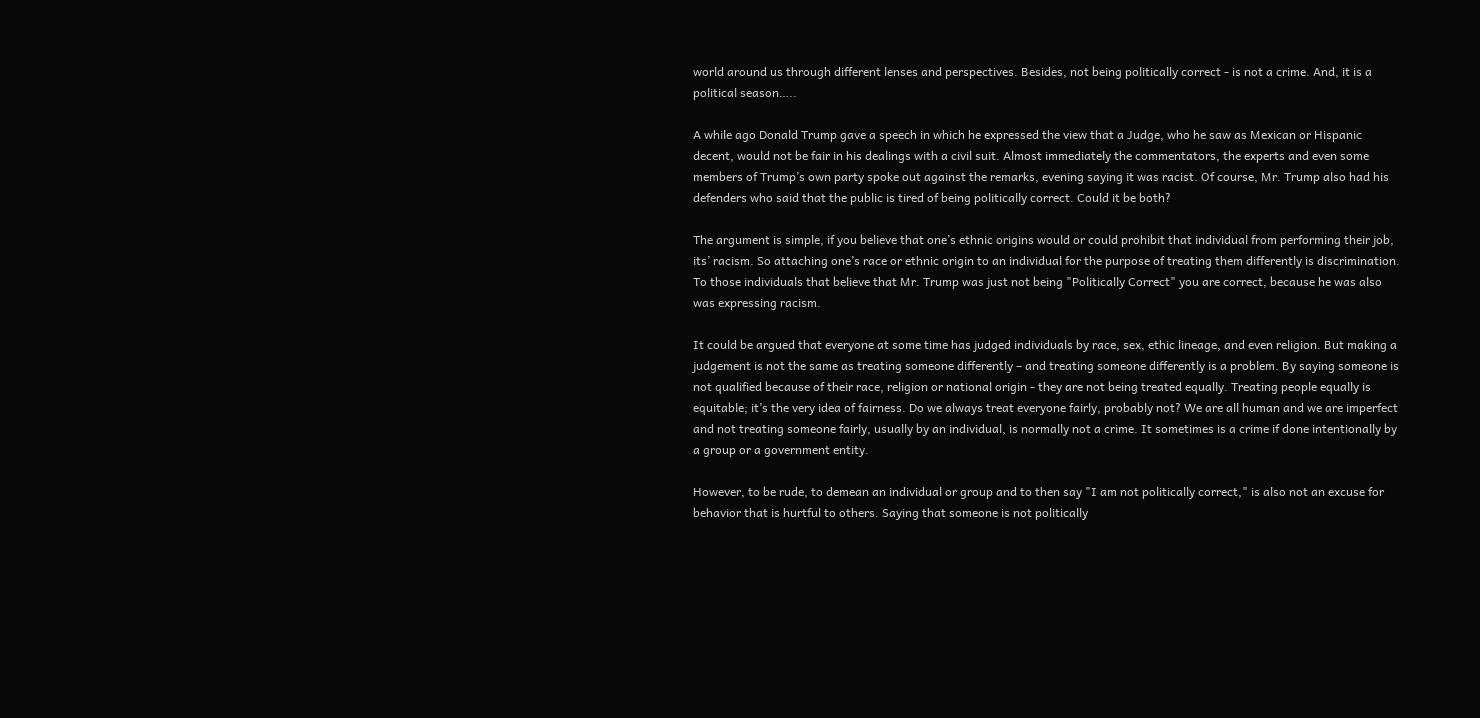world around us through different lenses and perspectives. Besides, not being politically correct - is not a crime. And, it is a political season…..

A while ago Donald Trump gave a speech in which he expressed the view that a Judge, who he saw as Mexican or Hispanic decent, would not be fair in his dealings with a civil suit. Almost immediately the commentators, the experts and even some members of Trump’s own party spoke out against the remarks, evening saying it was racist. Of course, Mr. Trump also had his defenders who said that the public is tired of being politically correct. Could it be both?

The argument is simple, if you believe that one’s ethnic origins would or could prohibit that individual from performing their job, its’ racism. So attaching one’s race or ethnic origin to an individual for the purpose of treating them differently is discrimination. To those individuals that believe that Mr. Trump was just not being "Politically Correct" you are correct, because he was also was expressing racism.

It could be argued that everyone at some time has judged individuals by race, sex, ethic lineage, and even religion. But making a judgement is not the same as treating someone differently – and treating someone differently is a problem. By saying someone is not qualified because of their race, religion or national origin - they are not being treated equally. Treating people equally is equitable; it’s the very idea of fairness. Do we always treat everyone fairly, probably not? We are all human and we are imperfect and not treating someone fairly, usually by an individual, is normally not a crime. It sometimes is a crime if done intentionally by a group or a government entity.

However, to be rude, to demean an individual or group and to then say "I am not politically correct," is also not an excuse for behavior that is hurtful to others. Saying that someone is not politically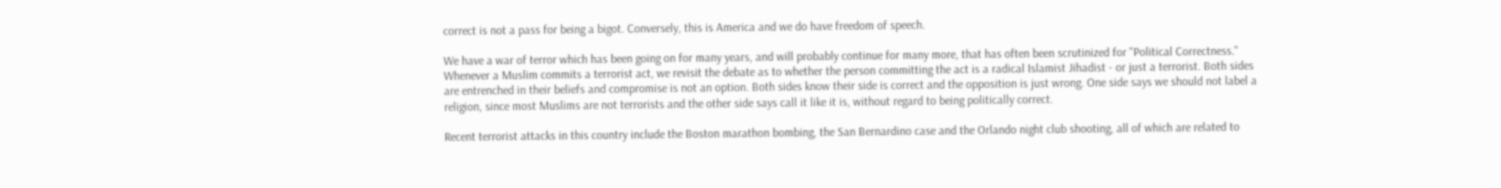correct is not a pass for being a bigot. Conversely, this is America and we do have freedom of speech.

We have a war of terror which has been going on for many years, and will probably continue for many more, that has often been scrutinized for "Political Correctness." Whenever a Muslim commits a terrorist act, we revisit the debate as to whether the person committing the act is a radical Islamist Jihadist - or just a terrorist. Both sides are entrenched in their beliefs and compromise is not an option. Both sides know their side is correct and the opposition is just wrong. One side says we should not label a religion, since most Muslims are not terrorists and the other side says call it like it is, without regard to being politically correct.

Recent terrorist attacks in this country include the Boston marathon bombing, the San Bernardino case and the Orlando night club shooting, all of which are related to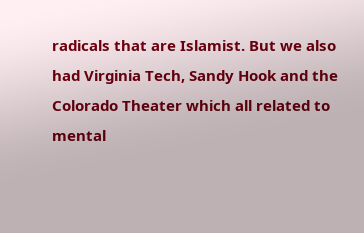radicals that are Islamist. But we also had Virginia Tech, Sandy Hook and the Colorado Theater which all related to mental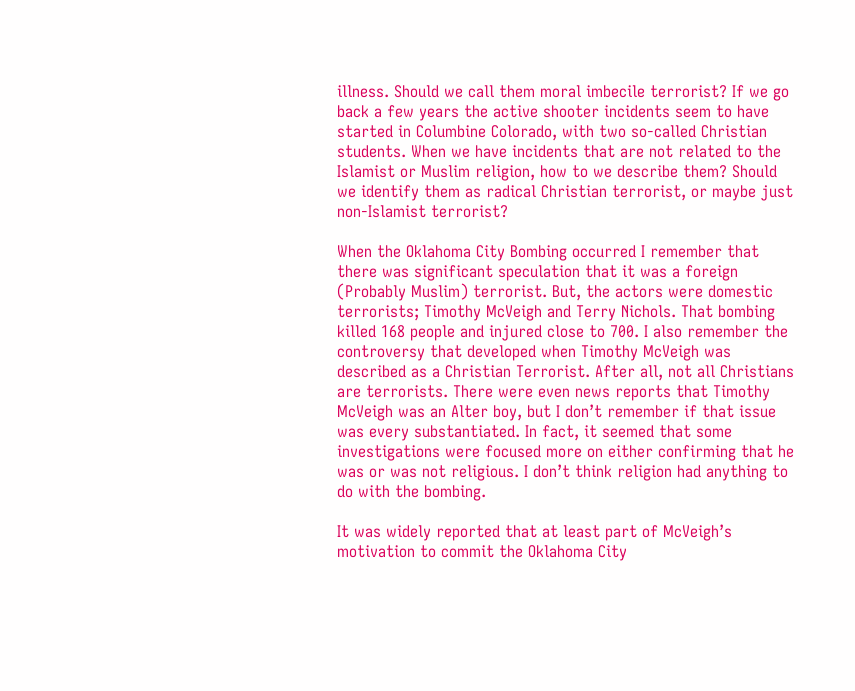illness. Should we call them moral imbecile terrorist? If we go back a few years the active shooter incidents seem to have started in Columbine Colorado, with two so-called Christian students. When we have incidents that are not related to the Islamist or Muslim religion, how to we describe them? Should we identify them as radical Christian terrorist, or maybe just non-Islamist terrorist?

When the Oklahoma City Bombing occurred I remember that there was significant speculation that it was a foreign (Probably Muslim) terrorist. But, the actors were domestic terrorists; Timothy McVeigh and Terry Nichols. That bombing killed 168 people and injured close to 700. I also remember the controversy that developed when Timothy McVeigh was described as a Christian Terrorist. After all, not all Christians are terrorists. There were even news reports that Timothy McVeigh was an Alter boy, but I don’t remember if that issue was every substantiated. In fact, it seemed that some investigations were focused more on either confirming that he was or was not religious. I don’t think religion had anything to do with the bombing.

It was widely reported that at least part of McVeigh’s motivation to commit the Oklahoma City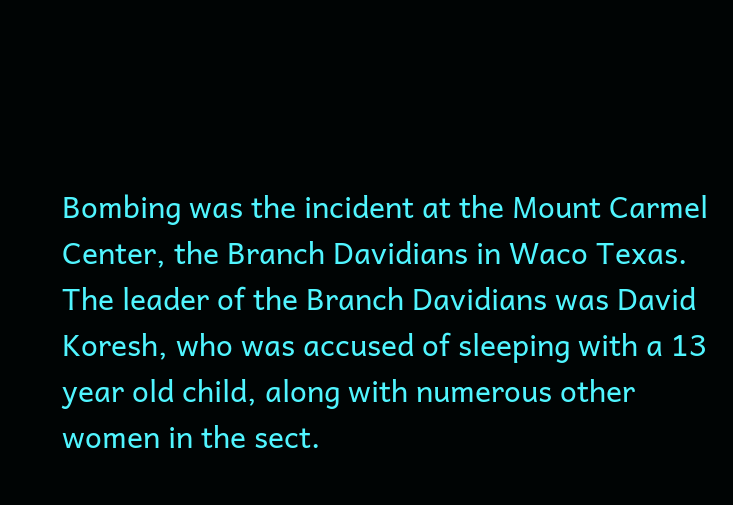Bombing was the incident at the Mount Carmel Center, the Branch Davidians in Waco Texas. The leader of the Branch Davidians was David Koresh, who was accused of sleeping with a 13 year old child, along with numerous other women in the sect.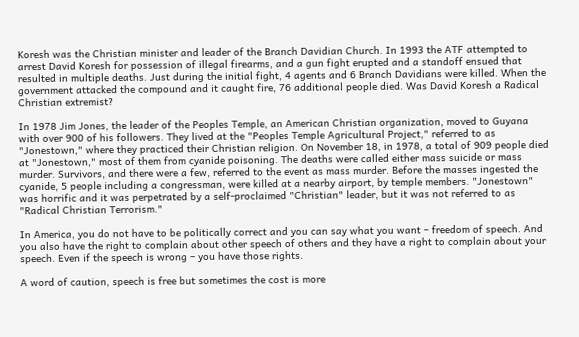Koresh was the Christian minister and leader of the Branch Davidian Church. In 1993 the ATF attempted to arrest David Koresh for possession of illegal firearms, and a gun fight erupted and a standoff ensued that resulted in multiple deaths. Just during the initial fight, 4 agents and 6 Branch Davidians were killed. When the government attacked the compound and it caught fire, 76 additional people died. Was David Koresh a Radical Christian extremist?

In 1978 Jim Jones, the leader of the Peoples Temple, an American Christian organization, moved to Guyana with over 900 of his followers. They lived at the "Peoples Temple Agricultural Project," referred to as "Jonestown," where they practiced their Christian religion. On November 18, in 1978, a total of 909 people died at "Jonestown," most of them from cyanide poisoning. The deaths were called either mass suicide or mass murder. Survivors, and there were a few, referred to the event as mass murder. Before the masses ingested the cyanide, 5 people including a congressman, were killed at a nearby airport, by temple members. "Jonestown" was horrific and it was perpetrated by a self-proclaimed "Christian" leader, but it was not referred to as "Radical Christian Terrorism."

In America, you do not have to be politically correct and you can say what you want – freedom of speech. And you also have the right to complain about other speech of others and they have a right to complain about your speech. Even if the speech is wrong – you have those rights.

A word of caution, speech is free but sometimes the cost is more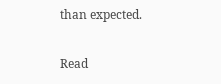than expected.

Read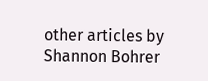other articles by Shannon Bohrer